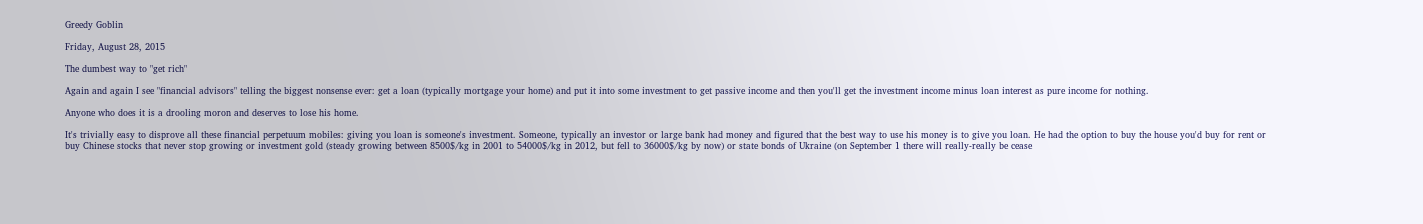Greedy Goblin

Friday, August 28, 2015

The dumbest way to "get rich"

Again and again I see "financial advisors" telling the biggest nonsense ever: get a loan (typically mortgage your home) and put it into some investment to get passive income and then you'll get the investment income minus loan interest as pure income for nothing.

Anyone who does it is a drooling moron and deserves to lose his home.

It's trivially easy to disprove all these financial perpetuum mobiles: giving you loan is someone's investment. Someone, typically an investor or large bank had money and figured that the best way to use his money is to give you loan. He had the option to buy the house you'd buy for rent or buy Chinese stocks that never stop growing or investment gold (steady growing between 8500$/kg in 2001 to 54000$/kg in 2012, but fell to 36000$/kg by now) or state bonds of Ukraine (on September 1 there will really-really be cease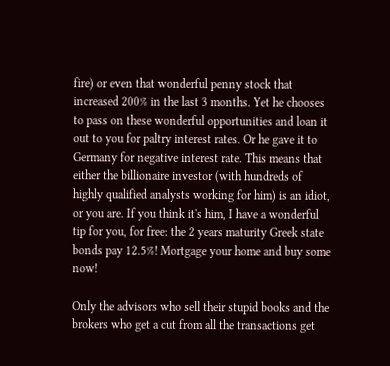fire) or even that wonderful penny stock that increased 200% in the last 3 months. Yet he chooses to pass on these wonderful opportunities and loan it out to you for paltry interest rates. Or he gave it to Germany for negative interest rate. This means that either the billionaire investor (with hundreds of highly qualified analysts working for him) is an idiot, or you are. If you think it's him, I have a wonderful tip for you, for free: the 2 years maturity Greek state bonds pay 12.5%! Mortgage your home and buy some now!

Only the advisors who sell their stupid books and the brokers who get a cut from all the transactions get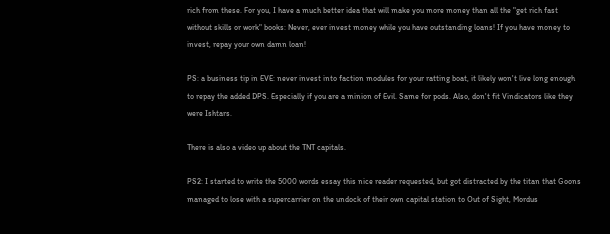rich from these. For you, I have a much better idea that will make you more money than all the "get rich fast without skills or work" books: Never, ever invest money while you have outstanding loans! If you have money to invest, repay your own damn loan!

PS: a business tip in EVE: never invest into faction modules for your ratting boat, it likely won't live long enough to repay the added DPS. Especially if you are a minion of Evil. Same for pods. Also, don't fit Vindicators like they were Ishtars.

There is also a video up about the TNT capitals.

PS2: I started to write the 5000 words essay this nice reader requested, but got distracted by the titan that Goons managed to lose with a supercarrier on the undock of their own capital station to Out of Sight, Mordus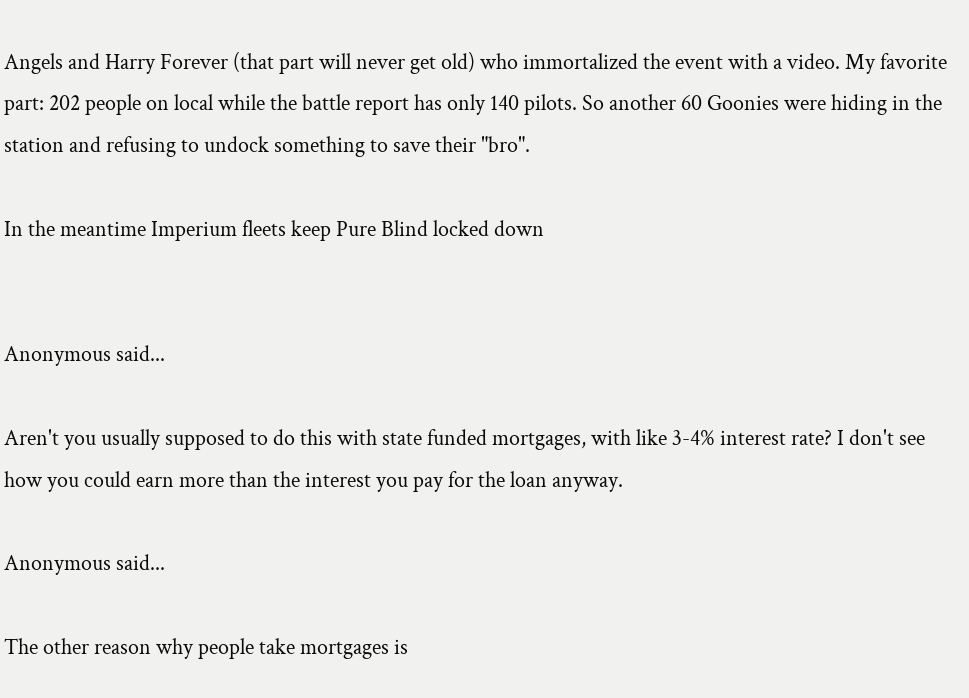Angels and Harry Forever (that part will never get old) who immortalized the event with a video. My favorite part: 202 people on local while the battle report has only 140 pilots. So another 60 Goonies were hiding in the station and refusing to undock something to save their "bro".

In the meantime Imperium fleets keep Pure Blind locked down


Anonymous said...

Aren't you usually supposed to do this with state funded mortgages, with like 3-4% interest rate? I don't see how you could earn more than the interest you pay for the loan anyway.

Anonymous said...

The other reason why people take mortgages is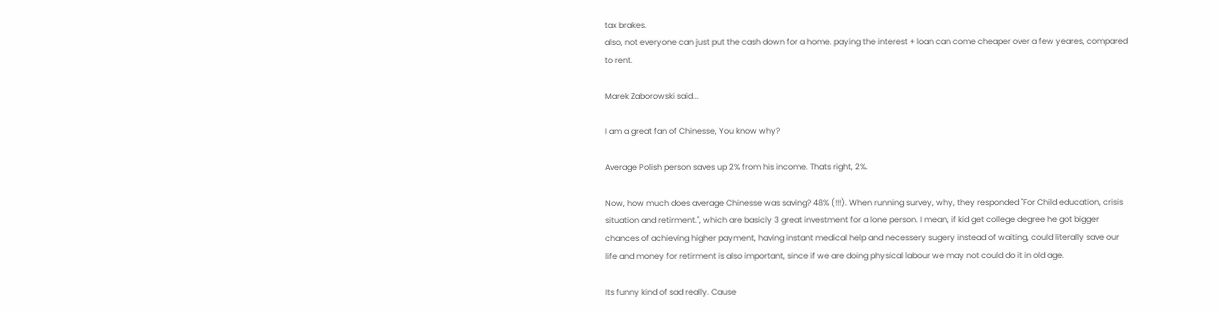tax brakes.
also, not everyone can just put the cash down for a home. paying the interest + loan can come cheaper over a few yeares, compared to rent.

Marek Zaborowski said...

I am a great fan of Chinesse, You know why?

Average Polish person saves up 2% from his income. Thats right, 2%.

Now, how much does average Chinesse was saving? 48% (!!!). When running survey, why, they responded "For Child education, crisis situation and retirment.", which are basicly 3 great investment for a lone person. I mean, if kid get college degree he got bigger chances of achieving higher payment, having instant medical help and necessery sugery instead of waiting, could literally save our life and money for retirment is also important, since if we are doing physical labour we may not could do it in old age.

Its funny kind of sad really. Cause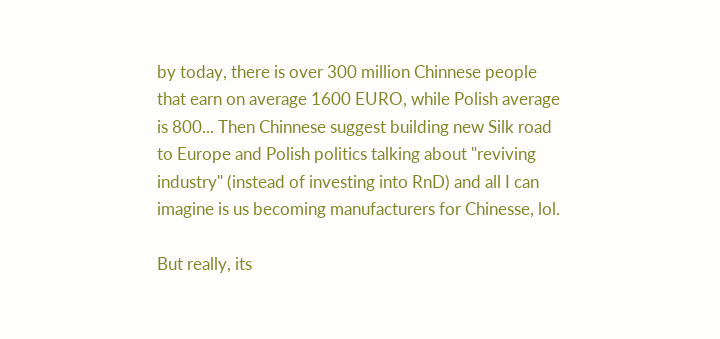by today, there is over 300 million Chinnese people that earn on average 1600 EURO, while Polish average is 800... Then Chinnese suggest building new Silk road to Europe and Polish politics talking about "reviving industry" (instead of investing into RnD) and all I can imagine is us becoming manufacturers for Chinesse, lol.

But really, its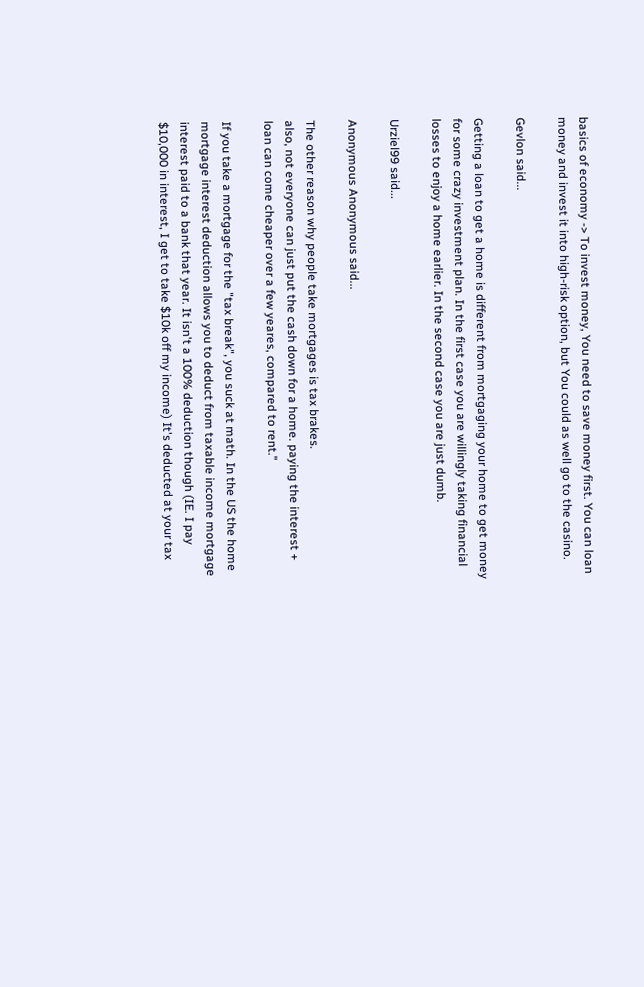basics of economy -> To invest money, You need to save money first. You can loan money and invest it into high-risk option, but You could as well go to the casino.

Gevlon said...

Getting a loan to get a home is different from mortgaging your home to get money for some crazy investment plan. In the first case you are willingly taking financial losses to enjoy a home earlier. In the second case you are just dumb.

Urziel99 said...

Anonymous Anonymous said...

The other reason why people take mortgages is tax brakes.
also, not everyone can just put the cash down for a home. paying the interest + loan can come cheaper over a few yeares, compared to rent."

If you take a mortgage for the "tax break", you suck at math. In the US the home mortgage interest deduction allows you to deduct from taxable income mortgage interest paid to a bank that year. It isn't a 100% deduction though (IE. I pay $10,000 in interest, I get to take $10k off my income) It's deducted at your tax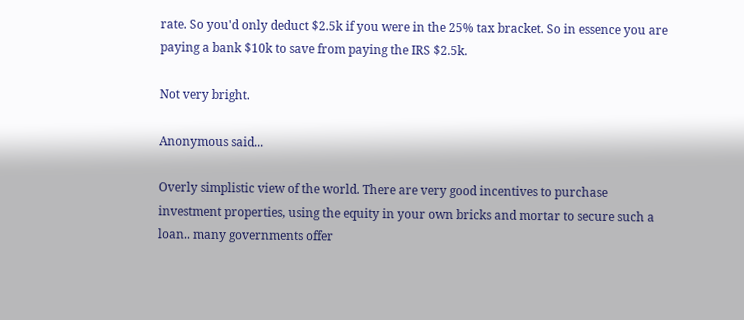rate. So you'd only deduct $2.5k if you were in the 25% tax bracket. So in essence you are paying a bank $10k to save from paying the IRS $2.5k.

Not very bright.

Anonymous said...

Overly simplistic view of the world. There are very good incentives to purchase investment properties, using the equity in your own bricks and mortar to secure such a loan.. many governments offer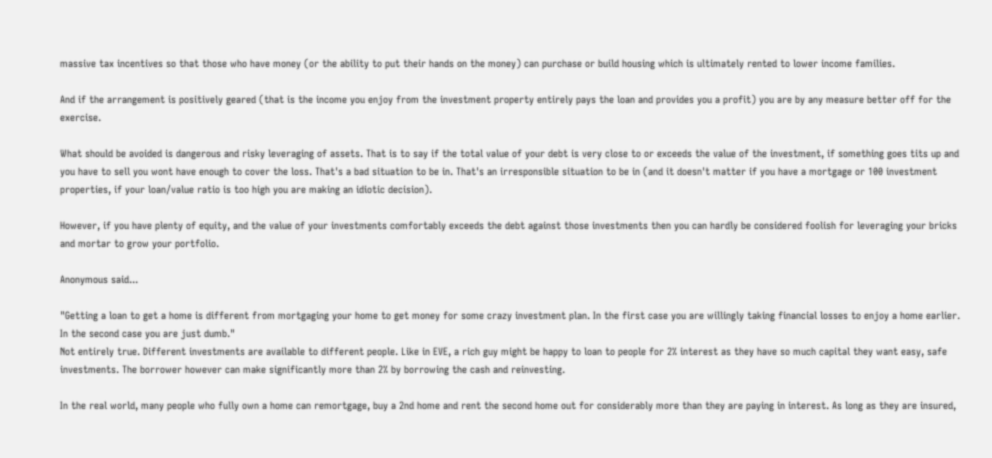massive tax incentives so that those who have money (or the ability to put their hands on the money) can purchase or build housing which is ultimately rented to lower income families.

And if the arrangement is positively geared (that is the income you enjoy from the investment property entirely pays the loan and provides you a profit) you are by any measure better off for the exercise.

What should be avoided is dangerous and risky leveraging of assets. That is to say if the total value of your debt is very close to or exceeds the value of the investment, if something goes tits up and you have to sell you wont have enough to cover the loss. That's a bad situation to be in. That's an irresponsible situation to be in (and it doesn't matter if you have a mortgage or 100 investment properties, if your loan/value ratio is too high you are making an idiotic decision).

However, if you have plenty of equity, and the value of your investments comfortably exceeds the debt against those investments then you can hardly be considered foolish for leveraging your bricks and mortar to grow your portfolio.

Anonymous said...

"Getting a loan to get a home is different from mortgaging your home to get money for some crazy investment plan. In the first case you are willingly taking financial losses to enjoy a home earlier. In the second case you are just dumb."
Not entirely true. Different investments are available to different people. Like in EVE, a rich guy might be happy to loan to people for 2% interest as they have so much capital they want easy, safe investments. The borrower however can make significantly more than 2% by borrowing the cash and reinvesting.

In the real world, many people who fully own a home can remortgage, buy a 2nd home and rent the second home out for considerably more than they are paying in interest. As long as they are insured,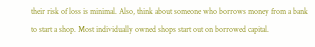their risk of loss is minimal. Also, think about someone who borrows money from a bank to start a shop. Most individually owned shops start out on borrowed capital.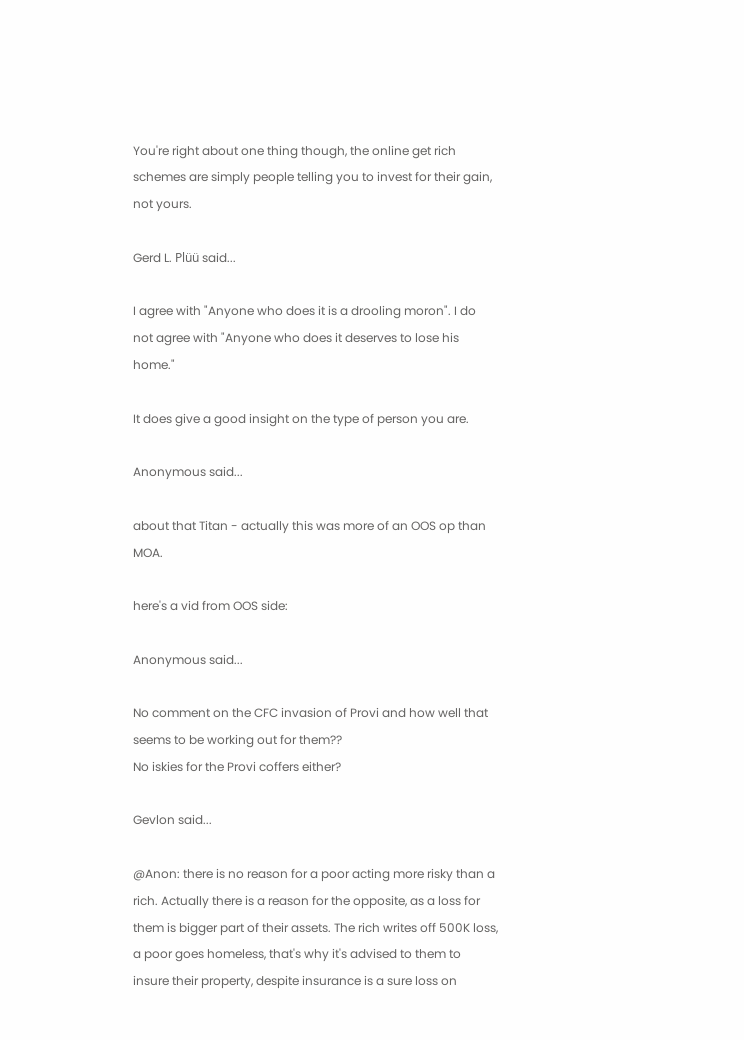You're right about one thing though, the online get rich schemes are simply people telling you to invest for their gain, not yours.

Gerd L. Plüü said...

I agree with "Anyone who does it is a drooling moron". I do not agree with "Anyone who does it deserves to lose his home."

It does give a good insight on the type of person you are.

Anonymous said...

about that Titan - actually this was more of an OOS op than MOA.

here's a vid from OOS side:

Anonymous said...

No comment on the CFC invasion of Provi and how well that seems to be working out for them??
No iskies for the Provi coffers either?

Gevlon said...

@Anon: there is no reason for a poor acting more risky than a rich. Actually there is a reason for the opposite, as a loss for them is bigger part of their assets. The rich writes off 500K loss, a poor goes homeless, that's why it's advised to them to insure their property, despite insurance is a sure loss on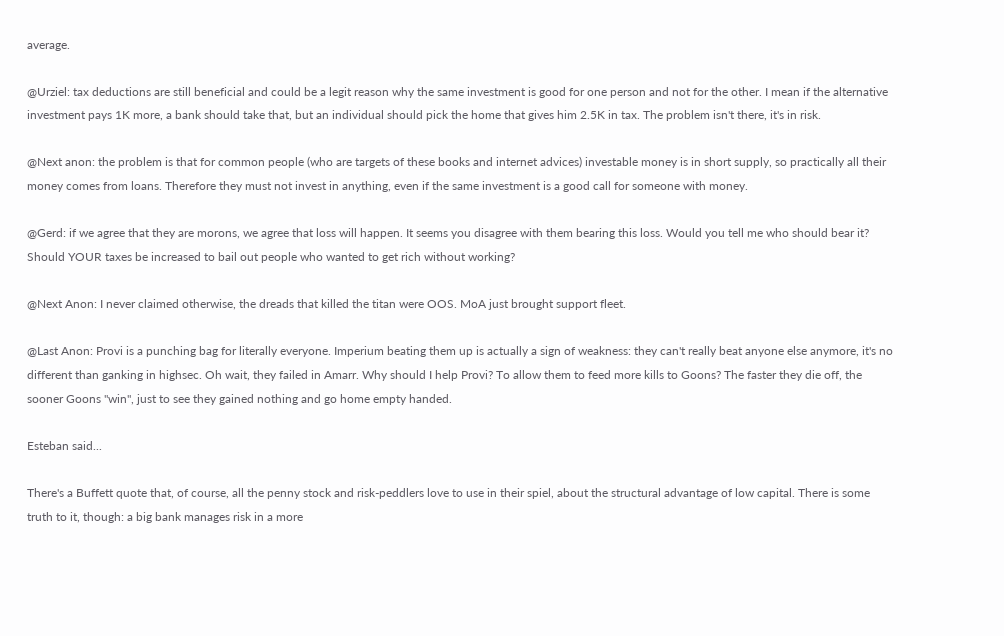average.

@Urziel: tax deductions are still beneficial and could be a legit reason why the same investment is good for one person and not for the other. I mean if the alternative investment pays 1K more, a bank should take that, but an individual should pick the home that gives him 2.5K in tax. The problem isn't there, it's in risk.

@Next anon: the problem is that for common people (who are targets of these books and internet advices) investable money is in short supply, so practically all their money comes from loans. Therefore they must not invest in anything, even if the same investment is a good call for someone with money.

@Gerd: if we agree that they are morons, we agree that loss will happen. It seems you disagree with them bearing this loss. Would you tell me who should bear it? Should YOUR taxes be increased to bail out people who wanted to get rich without working?

@Next Anon: I never claimed otherwise, the dreads that killed the titan were OOS. MoA just brought support fleet.

@Last Anon: Provi is a punching bag for literally everyone. Imperium beating them up is actually a sign of weakness: they can't really beat anyone else anymore, it's no different than ganking in highsec. Oh wait, they failed in Amarr. Why should I help Provi? To allow them to feed more kills to Goons? The faster they die off, the sooner Goons "win", just to see they gained nothing and go home empty handed.

Esteban said...

There's a Buffett quote that, of course, all the penny stock and risk-peddlers love to use in their spiel, about the structural advantage of low capital. There is some truth to it, though: a big bank manages risk in a more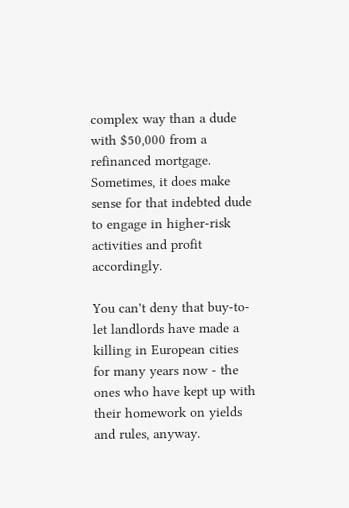complex way than a dude with $50,000 from a refinanced mortgage. Sometimes, it does make sense for that indebted dude to engage in higher-risk activities and profit accordingly.

You can't deny that buy-to-let landlords have made a killing in European cities for many years now - the ones who have kept up with their homework on yields and rules, anyway.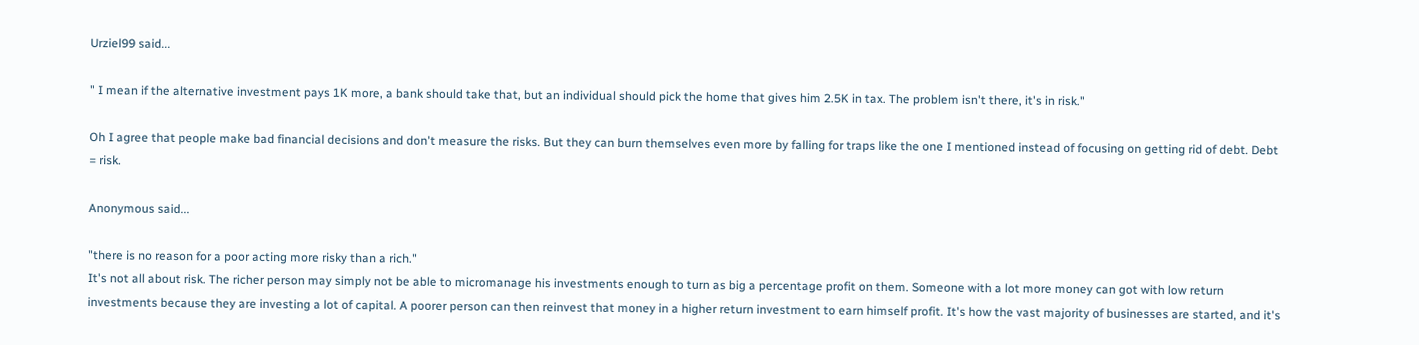Urziel99 said...

" I mean if the alternative investment pays 1K more, a bank should take that, but an individual should pick the home that gives him 2.5K in tax. The problem isn't there, it's in risk."

Oh I agree that people make bad financial decisions and don't measure the risks. But they can burn themselves even more by falling for traps like the one I mentioned instead of focusing on getting rid of debt. Debt = risk.

Anonymous said...

"there is no reason for a poor acting more risky than a rich."
It's not all about risk. The richer person may simply not be able to micromanage his investments enough to turn as big a percentage profit on them. Someone with a lot more money can got with low return investments because they are investing a lot of capital. A poorer person can then reinvest that money in a higher return investment to earn himself profit. It's how the vast majority of businesses are started, and it's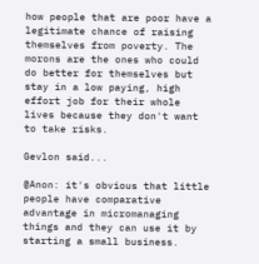how people that are poor have a legitimate chance of raising themselves from poverty. The morons are the ones who could do better for themselves but stay in a low paying, high effort job for their whole lives because they don't want to take risks.

Gevlon said...

@Anon: it's obvious that little people have comparative advantage in micromanaging things and they can use it by starting a small business.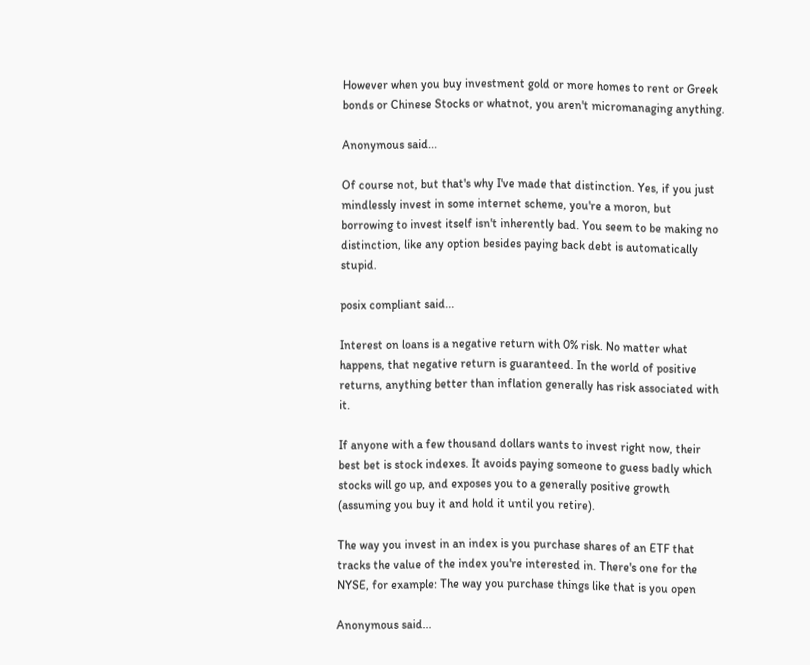However when you buy investment gold or more homes to rent or Greek bonds or Chinese Stocks or whatnot, you aren't micromanaging anything.

Anonymous said...

Of course not, but that's why I've made that distinction. Yes, if you just mindlessly invest in some internet scheme, you're a moron, but borrowing to invest itself isn't inherently bad. You seem to be making no distinction, like any option besides paying back debt is automatically stupid.

posix compliant said...

Interest on loans is a negative return with 0% risk. No matter what happens, that negative return is guaranteed. In the world of positive returns, anything better than inflation generally has risk associated with it.

If anyone with a few thousand dollars wants to invest right now, their best bet is stock indexes. It avoids paying someone to guess badly which stocks will go up, and exposes you to a generally positive growth (assuming you buy it and hold it until you retire).

The way you invest in an index is you purchase shares of an ETF that tracks the value of the index you're interested in. There's one for the NYSE, for example: The way you purchase things like that is you open

Anonymous said...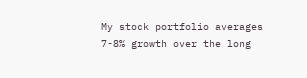My stock portfolio averages 7-8% growth over the long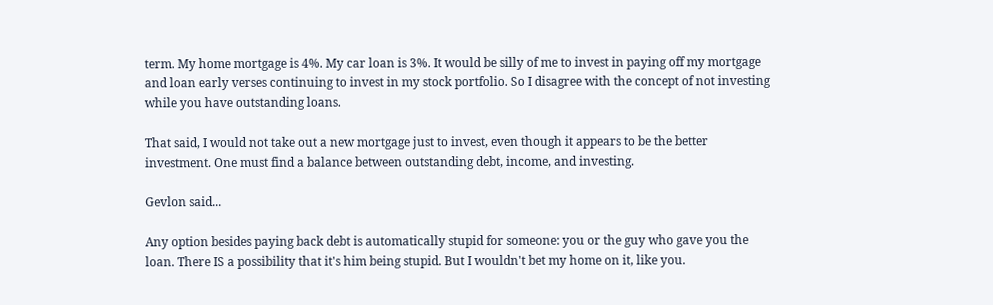term. My home mortgage is 4%. My car loan is 3%. It would be silly of me to invest in paying off my mortgage and loan early verses continuing to invest in my stock portfolio. So I disagree with the concept of not investing while you have outstanding loans.

That said, I would not take out a new mortgage just to invest, even though it appears to be the better investment. One must find a balance between outstanding debt, income, and investing.

Gevlon said...

Any option besides paying back debt is automatically stupid for someone: you or the guy who gave you the loan. There IS a possibility that it's him being stupid. But I wouldn't bet my home on it, like you.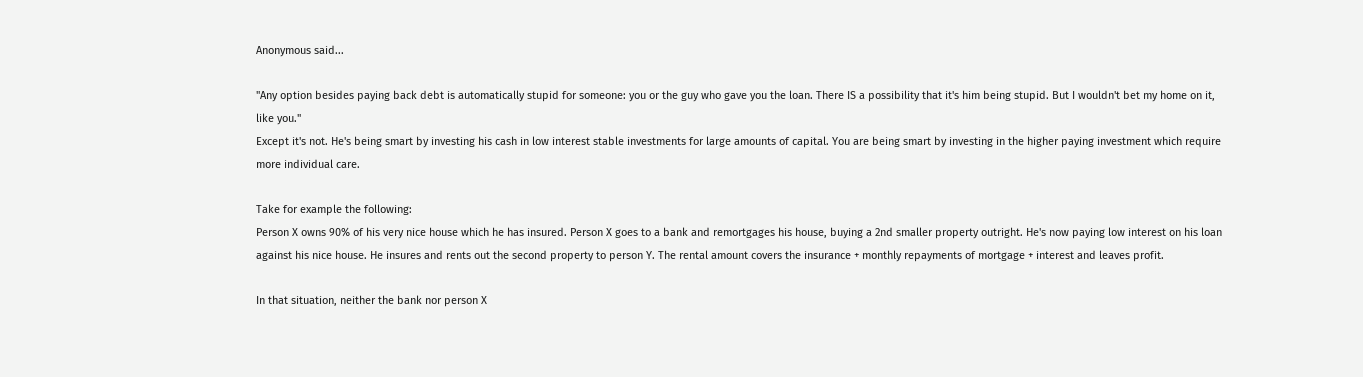Anonymous said...

"Any option besides paying back debt is automatically stupid for someone: you or the guy who gave you the loan. There IS a possibility that it's him being stupid. But I wouldn't bet my home on it, like you."
Except it's not. He's being smart by investing his cash in low interest stable investments for large amounts of capital. You are being smart by investing in the higher paying investment which require more individual care.

Take for example the following:
Person X owns 90% of his very nice house which he has insured. Person X goes to a bank and remortgages his house, buying a 2nd smaller property outright. He's now paying low interest on his loan against his nice house. He insures and rents out the second property to person Y. The rental amount covers the insurance + monthly repayments of mortgage + interest and leaves profit.

In that situation, neither the bank nor person X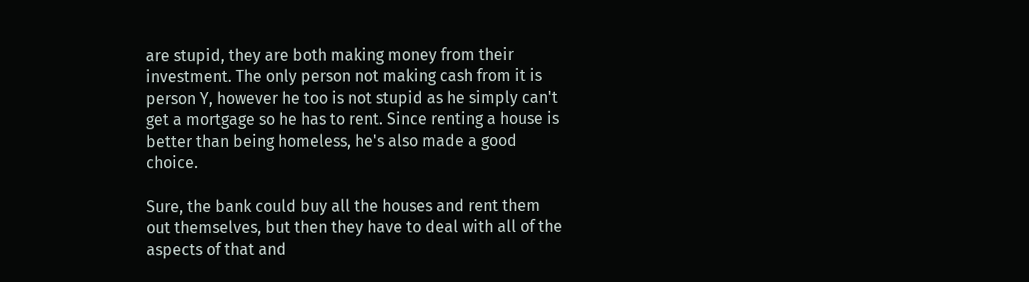are stupid, they are both making money from their investment. The only person not making cash from it is person Y, however he too is not stupid as he simply can't get a mortgage so he has to rent. Since renting a house is better than being homeless, he's also made a good choice.

Sure, the bank could buy all the houses and rent them out themselves, but then they have to deal with all of the aspects of that and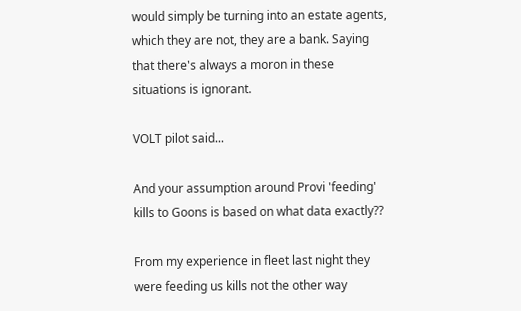would simply be turning into an estate agents, which they are not, they are a bank. Saying that there's always a moron in these situations is ignorant.

VOLT pilot said...

And your assumption around Provi 'feeding' kills to Goons is based on what data exactly??

From my experience in fleet last night they were feeding us kills not the other way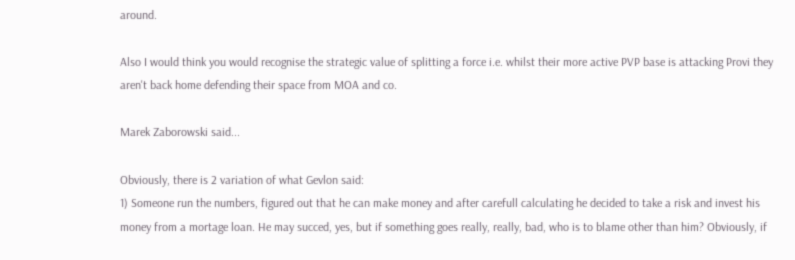around.

Also I would think you would recognise the strategic value of splitting a force i.e. whilst their more active PVP base is attacking Provi they aren't back home defending their space from MOA and co.

Marek Zaborowski said...

Obviously, there is 2 variation of what Gevlon said:
1) Someone run the numbers, figured out that he can make money and after carefull calculating he decided to take a risk and invest his money from a mortage loan. He may succed, yes, but if something goes really, really, bad, who is to blame other than him? Obviously, if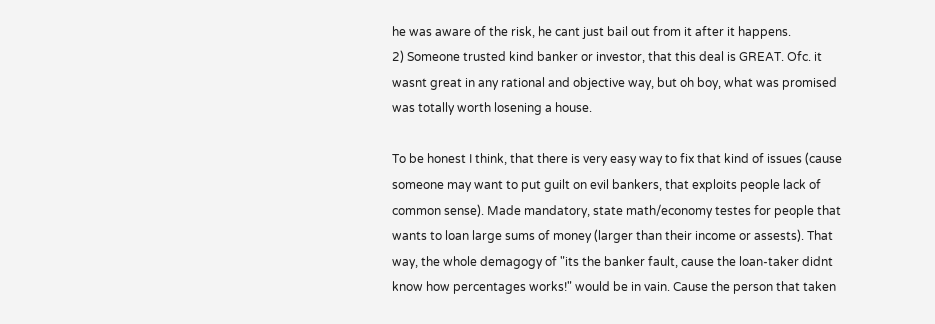he was aware of the risk, he cant just bail out from it after it happens.
2) Someone trusted kind banker or investor, that this deal is GREAT. Ofc. it wasnt great in any rational and objective way, but oh boy, what was promised was totally worth losening a house.

To be honest I think, that there is very easy way to fix that kind of issues (cause someone may want to put guilt on evil bankers, that exploits people lack of common sense). Made mandatory, state math/economy testes for people that wants to loan large sums of money (larger than their income or assests). That way, the whole demagogy of "its the banker fault, cause the loan-taker didnt know how percentages works!" would be in vain. Cause the person that taken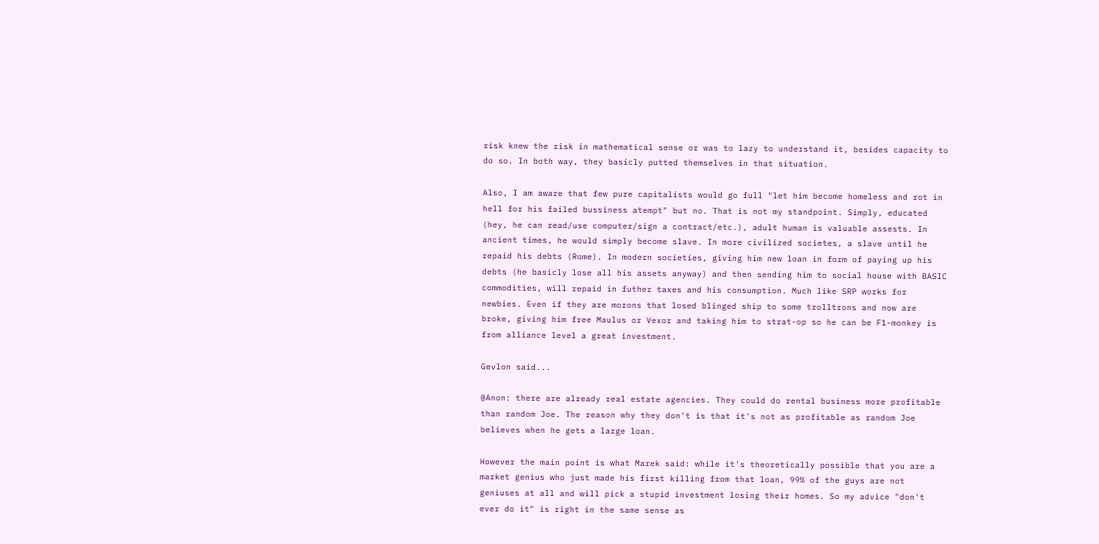risk knew the risk in mathematical sense or was to lazy to understand it, besides capacity to do so. In both way, they basicly putted themselves in that situation.

Also, I am aware that few pure capitalists would go full "let him become homeless and rot in hell for his failed bussiness atempt" but no. That is not my standpoint. Simply, educated (hey, he can read/use computer/sign a contract/etc.), adult human is valuable assests. In ancient times, he would simply become slave. In more civilized societes, a slave until he repaid his debts (Rome). In modern societies, giving him new loan in form of paying up his debts (he basicly lose all his assets anyway) and then sending him to social house with BASIC commodities, will repaid in futher taxes and his consumption. Much like SRP works for newbies. Even if they are morons that losed blinged ship to some trolltrons and now are broke, giving him free Maulus or Vexor and taking him to strat-op so he can be F1-monkey is from alliance level a great investment.

Gevlon said...

@Anon: there are already real estate agencies. They could do rental business more profitable than random Joe. The reason why they don't is that it's not as profitable as random Joe believes when he gets a large loan.

However the main point is what Marek said: while it's theoretically possible that you are a market genius who just made his first killing from that loan, 99% of the guys are not geniuses at all and will pick a stupid investment losing their homes. So my advice "don't ever do it" is right in the same sense as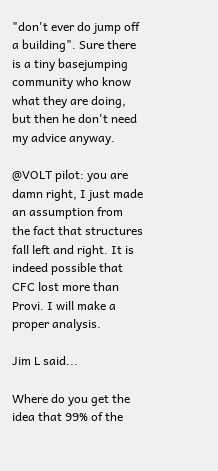"don't ever do jump off a building". Sure there is a tiny basejumping community who know what they are doing, but then he don't need my advice anyway.

@VOLT pilot: you are damn right, I just made an assumption from the fact that structures fall left and right. It is indeed possible that CFC lost more than Provi. I will make a proper analysis.

Jim L said...

Where do you get the idea that 99% of the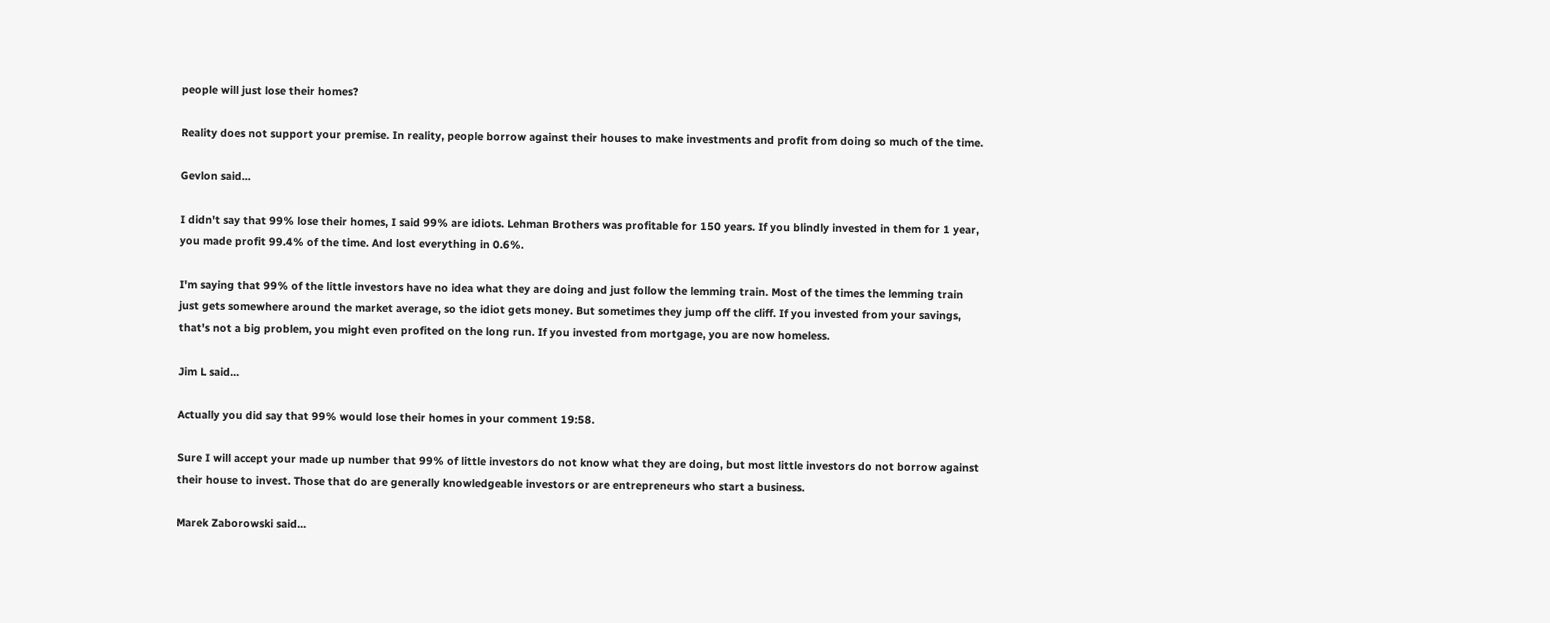people will just lose their homes?

Reality does not support your premise. In reality, people borrow against their houses to make investments and profit from doing so much of the time.

Gevlon said...

I didn't say that 99% lose their homes, I said 99% are idiots. Lehman Brothers was profitable for 150 years. If you blindly invested in them for 1 year, you made profit 99.4% of the time. And lost everything in 0.6%.

I'm saying that 99% of the little investors have no idea what they are doing and just follow the lemming train. Most of the times the lemming train just gets somewhere around the market average, so the idiot gets money. But sometimes they jump off the cliff. If you invested from your savings, that's not a big problem, you might even profited on the long run. If you invested from mortgage, you are now homeless.

Jim L said...

Actually you did say that 99% would lose their homes in your comment 19:58.

Sure I will accept your made up number that 99% of little investors do not know what they are doing, but most little investors do not borrow against their house to invest. Those that do are generally knowledgeable investors or are entrepreneurs who start a business.

Marek Zaborowski said...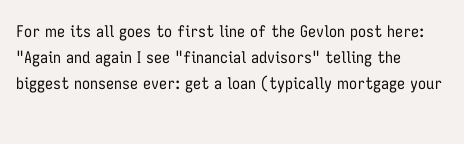For me its all goes to first line of the Gevlon post here:
"Again and again I see "financial advisors" telling the biggest nonsense ever: get a loan (typically mortgage your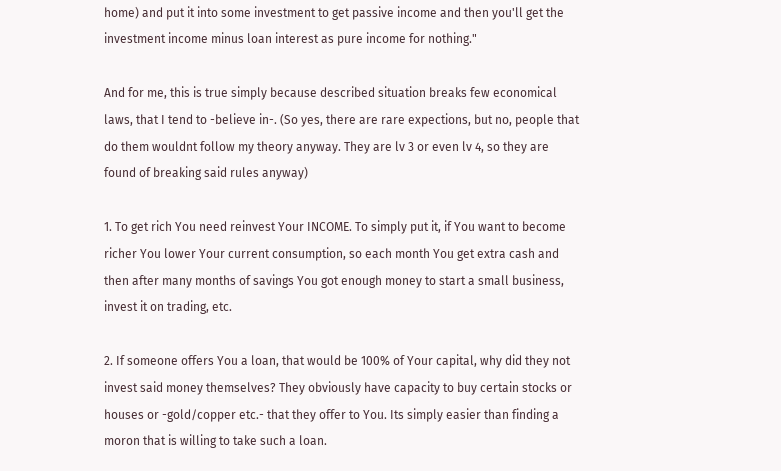home) and put it into some investment to get passive income and then you'll get the investment income minus loan interest as pure income for nothing."

And for me, this is true simply because described situation breaks few economical laws, that I tend to -believe in-. (So yes, there are rare expections, but no, people that do them wouldnt follow my theory anyway. They are lv 3 or even lv 4, so they are found of breaking said rules anyway)

1. To get rich You need reinvest Your INCOME. To simply put it, if You want to become richer You lower Your current consumption, so each month You get extra cash and then after many months of savings You got enough money to start a small business, invest it on trading, etc.

2. If someone offers You a loan, that would be 100% of Your capital, why did they not invest said money themselves? They obviously have capacity to buy certain stocks or houses or -gold/copper etc.- that they offer to You. Its simply easier than finding a moron that is willing to take such a loan.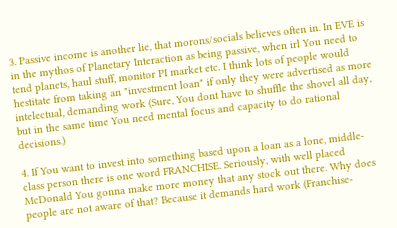3. Passive income is another lie, that morons/socials believes often in. In EVE is in the mythos of Planetary Interaction as being passive, when irl You need to tend planets, haul stuff, monitor PI market etc. I think lots of people would hestitate from taking an "investment loan" if only they were advertised as more intelectual, demanding work (Sure, You dont have to shuffle the shovel all day, but in the same time You need mental focus and capacity to do rational decisions.)

4. If You want to invest into something based upon a loan as a lone, middle-class person there is one word FRANCHISE. Seriously, with well placed McDonald You gonna make more money that any stock out there. Why does people are not aware of that? Because it demands hard work (Franchise-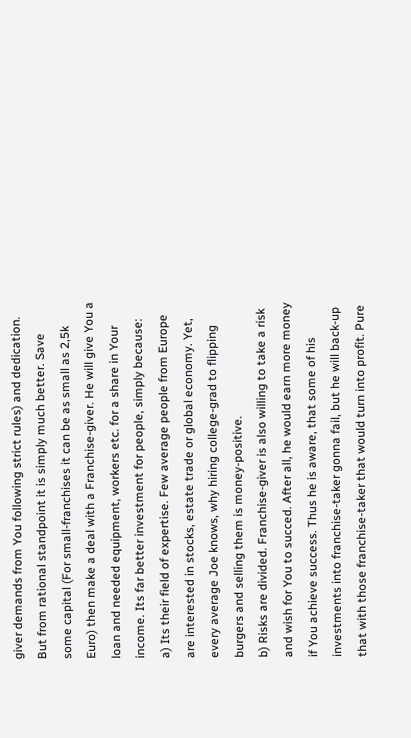giver demands from You following strict rules) and dedication. But from rational standpoint it is simply much better. Save some capital (For small-franchises it can be as small as 2,5k Euro) then make a deal with a Franchise-giver. He will give You a loan and needed equipment, workers etc. for a share in Your income. Its far better investment for people, simply because:
a) Its their field of expertise. Few average people from Europe are interested in stocks, estate trade or global economy. Yet, every average Joe knows, why hiring college-grad to flipping burgers and selling them is money-positive.
b) Risks are divided. Franchise-giver is also willing to take a risk and wish for You to succed. After all, he would earn more money if You achieve success. Thus he is aware, that some of his investments into franchise-taker gonna fail, but he will back-up that with those franchise-taker that would turn into profit. Pure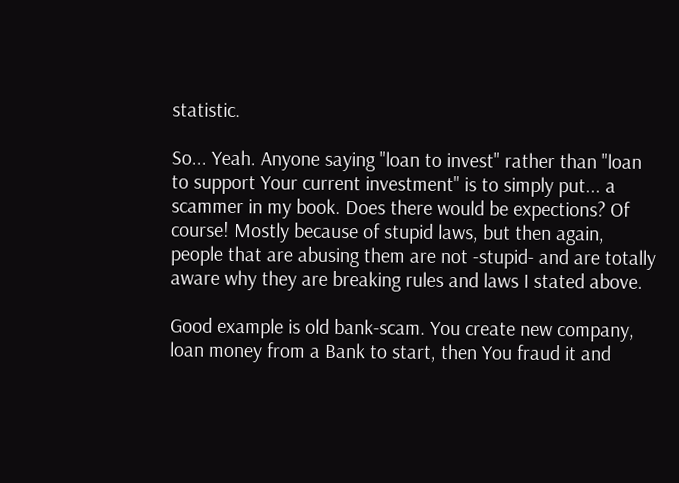statistic.

So... Yeah. Anyone saying "loan to invest" rather than "loan to support Your current investment" is to simply put... a scammer in my book. Does there would be expections? Of course! Mostly because of stupid laws, but then again, people that are abusing them are not -stupid- and are totally aware why they are breaking rules and laws I stated above.

Good example is old bank-scam. You create new company, loan money from a Bank to start, then You fraud it and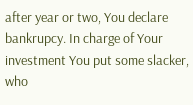after year or two, You declare bankrupcy. In charge of Your investment You put some slacker, who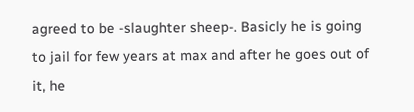agreed to be -slaughter sheep-. Basicly he is going to jail for few years at max and after he goes out of it, he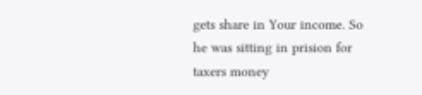gets share in Your income. So he was sitting in prision for taxers money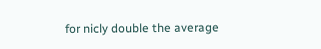for nicly double the average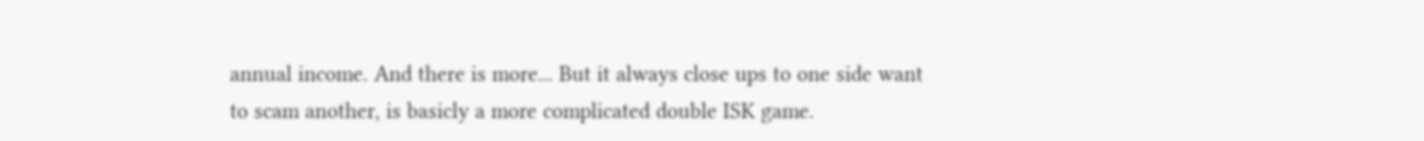annual income. And there is more... But it always close ups to one side want to scam another, is basicly a more complicated double ISK game.